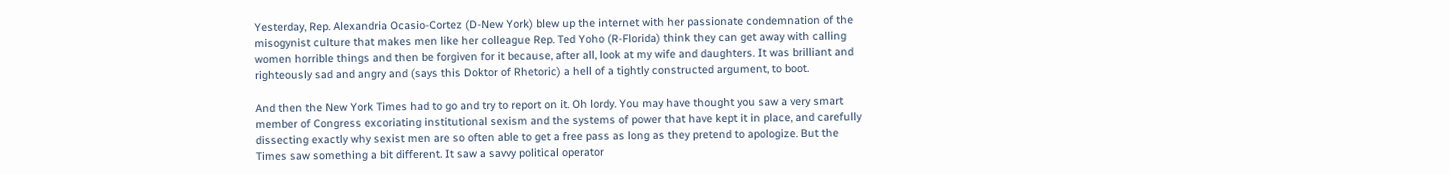Yesterday, Rep. Alexandria Ocasio-Cortez (D-New York) blew up the internet with her passionate condemnation of the misogynist culture that makes men like her colleague Rep. Ted Yoho (R-Florida) think they can get away with calling women horrible things and then be forgiven for it because, after all, look at my wife and daughters. It was brilliant and righteously sad and angry and (says this Doktor of Rhetoric) a hell of a tightly constructed argument, to boot.

And then the New York Times had to go and try to report on it. Oh lordy. You may have thought you saw a very smart member of Congress excoriating institutional sexism and the systems of power that have kept it in place, and carefully dissecting exactly why sexist men are so often able to get a free pass as long as they pretend to apologize. But the Times saw something a bit different. It saw a savvy political operator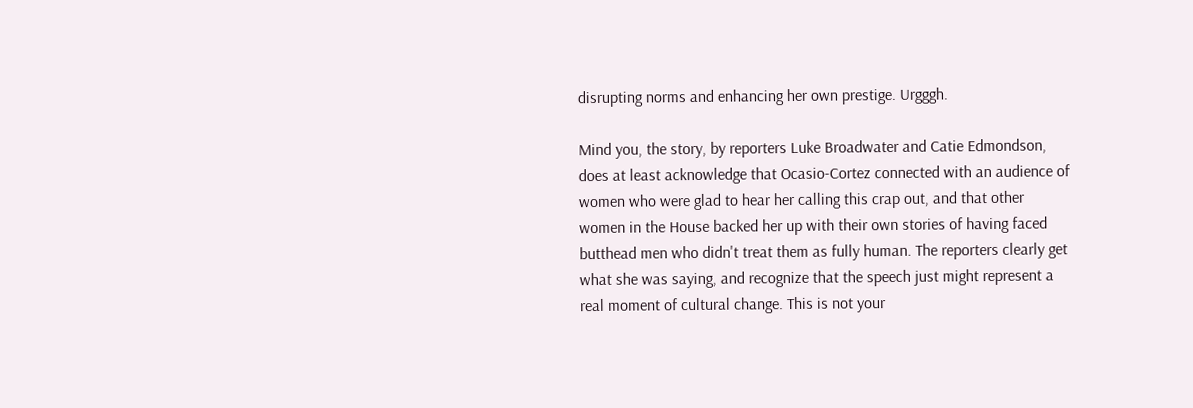disrupting norms and enhancing her own prestige. Urgggh.

Mind you, the story, by reporters Luke Broadwater and Catie Edmondson, does at least acknowledge that Ocasio-Cortez connected with an audience of women who were glad to hear her calling this crap out, and that other women in the House backed her up with their own stories of having faced butthead men who didn't treat them as fully human. The reporters clearly get what she was saying, and recognize that the speech just might represent a real moment of cultural change. This is not your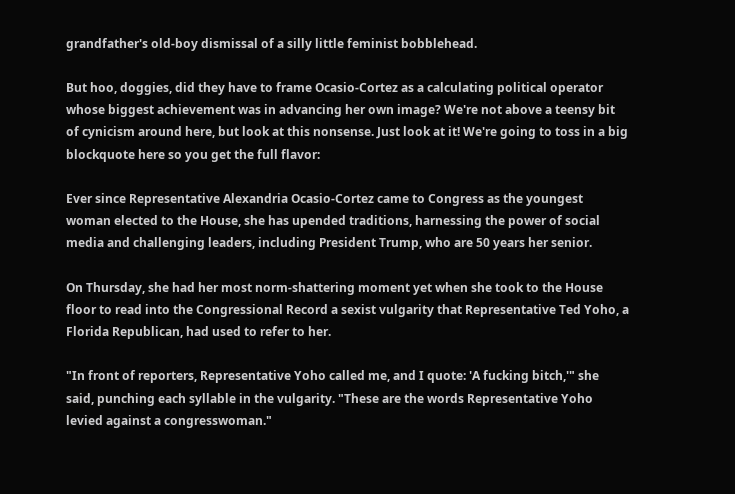grandfather's old-boy dismissal of a silly little feminist bobblehead.

But hoo, doggies, did they have to frame Ocasio-Cortez as a calculating political operator whose biggest achievement was in advancing her own image? We're not above a teensy bit of cynicism around here, but look at this nonsense. Just look at it! We're going to toss in a big blockquote here so you get the full flavor:

Ever since Representative Alexandria Ocasio-Cortez came to Congress as the youngest woman elected to the House, she has upended traditions, harnessing the power of social media and challenging leaders, including President Trump, who are 50 years her senior.

On Thursday, she had her most norm-shattering moment yet when she took to the House floor to read into the Congressional Record a sexist vulgarity that Representative Ted Yoho, a Florida Republican, had used to refer to her.

"In front of reporters, Representative Yoho called me, and I quote: 'A fucking bitch,'" she said, punching each syllable in the vulgarity. "These are the words Representative Yoho levied against a congresswoman."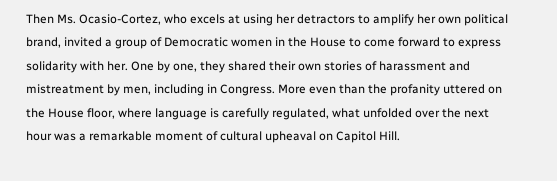Then Ms. Ocasio-Cortez, who excels at using her detractors to amplify her own political brand, invited a group of Democratic women in the House to come forward to express solidarity with her. One by one, they shared their own stories of harassment and mistreatment by men, including in Congress. More even than the profanity uttered on the House floor, where language is carefully regulated, what unfolded over the next hour was a remarkable moment of cultural upheaval on Capitol Hill.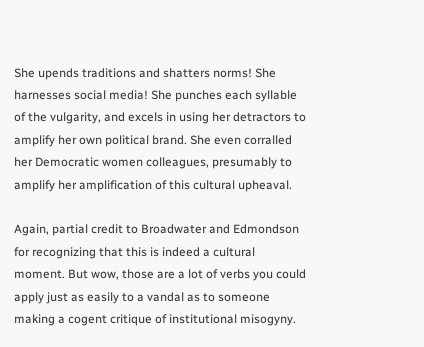She upends traditions and shatters norms! She harnesses social media! She punches each syllable of the vulgarity, and excels in using her detractors to amplify her own political brand. She even corralled her Democratic women colleagues, presumably to amplify her amplification of this cultural upheaval.

Again, partial credit to Broadwater and Edmondson for recognizing that this is indeed a cultural moment. But wow, those are a lot of verbs you could apply just as easily to a vandal as to someone making a cogent critique of institutional misogyny.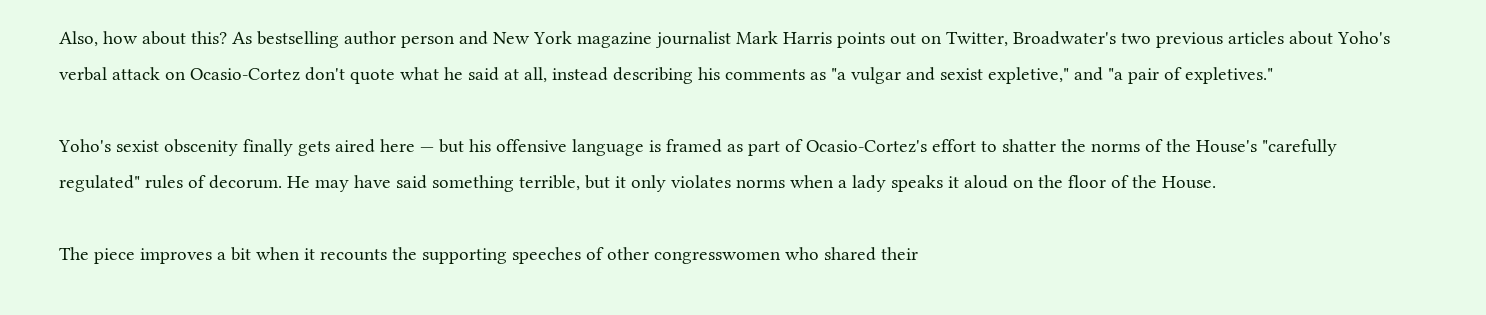Also, how about this? As bestselling author person and New York magazine journalist Mark Harris points out on Twitter, Broadwater's two previous articles about Yoho's verbal attack on Ocasio-Cortez don't quote what he said at all, instead describing his comments as "a vulgar and sexist expletive," and "a pair of expletives."

Yoho's sexist obscenity finally gets aired here — but his offensive language is framed as part of Ocasio-Cortez's effort to shatter the norms of the House's "carefully regulated" rules of decorum. He may have said something terrible, but it only violates norms when a lady speaks it aloud on the floor of the House.

The piece improves a bit when it recounts the supporting speeches of other congresswomen who shared their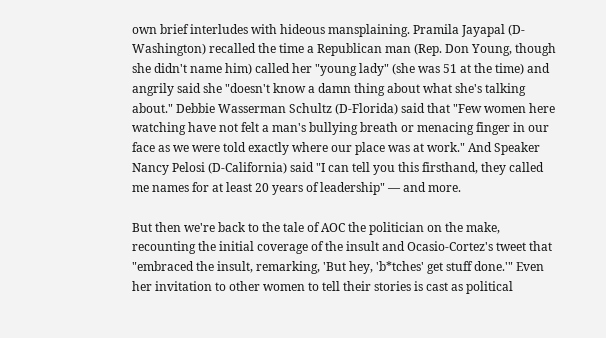own brief interludes with hideous mansplaining. Pramila Jayapal (D-Washington) recalled the time a Republican man (Rep. Don Young, though she didn't name him) called her "young lady" (she was 51 at the time) and angrily said she "doesn't know a damn thing about what she's talking about." Debbie Wasserman Schultz (D-Florida) said that "Few women here watching have not felt a man's bullying breath or menacing finger in our face as we were told exactly where our place was at work." And Speaker Nancy Pelosi (D-California) said "I can tell you this firsthand, they called me names for at least 20 years of leadership" — and more.

But then we're back to the tale of AOC the politician on the make, recounting the initial coverage of the insult and Ocasio-Cortez's tweet that "embraced the insult, remarking, 'But hey, 'b*tches' get stuff done.'" Even her invitation to other women to tell their stories is cast as political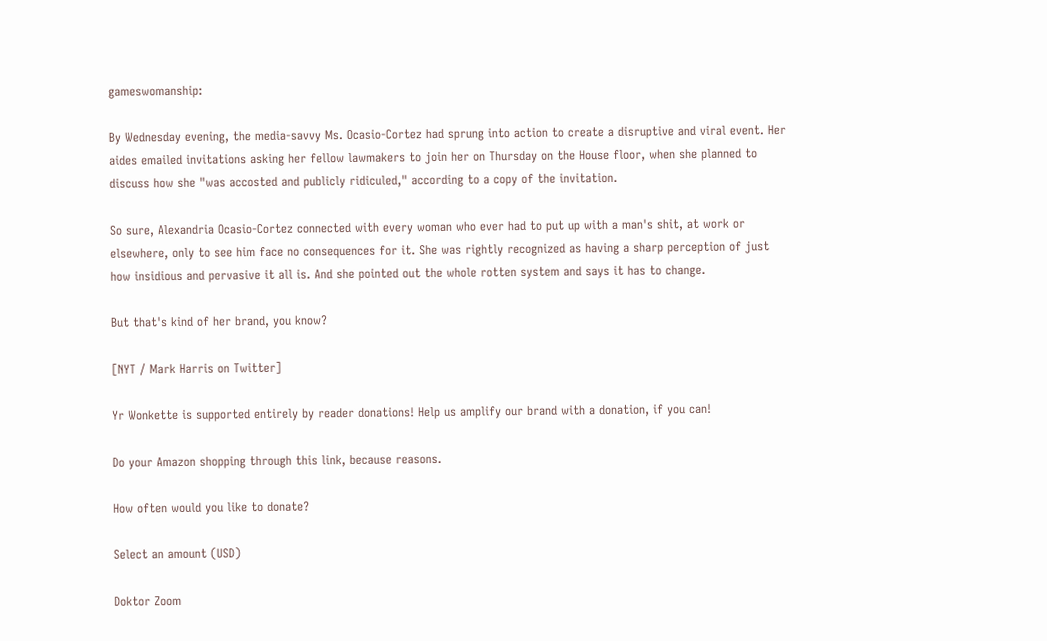gameswomanship:

By Wednesday evening, the media-savvy Ms. Ocasio-Cortez had sprung into action to create a disruptive and viral event. Her aides emailed invitations asking her fellow lawmakers to join her on Thursday on the House floor, when she planned to discuss how she "was accosted and publicly ridiculed," according to a copy of the invitation.

So sure, Alexandria Ocasio-Cortez connected with every woman who ever had to put up with a man's shit, at work or elsewhere, only to see him face no consequences for it. She was rightly recognized as having a sharp perception of just how insidious and pervasive it all is. And she pointed out the whole rotten system and says it has to change.

But that's kind of her brand, you know?

[NYT / Mark Harris on Twitter]

Yr Wonkette is supported entirely by reader donations! Help us amplify our brand with a donation, if you can!

Do your Amazon shopping through this link, because reasons.

How often would you like to donate?

Select an amount (USD)

Doktor Zoom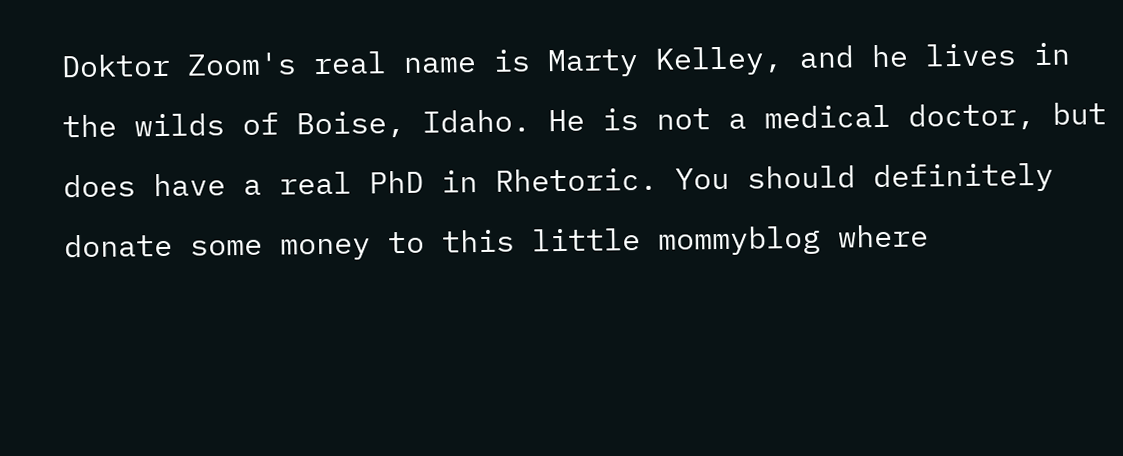Doktor Zoom's real name is Marty Kelley, and he lives in the wilds of Boise, Idaho. He is not a medical doctor, but does have a real PhD in Rhetoric. You should definitely donate some money to this little mommyblog where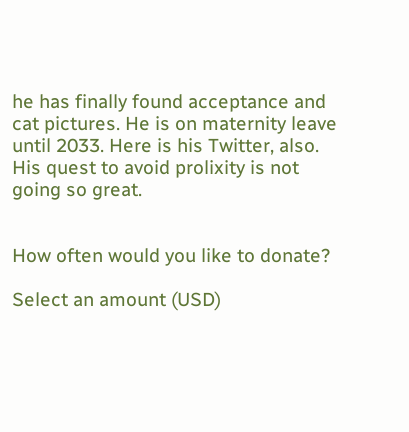he has finally found acceptance and cat pictures. He is on maternity leave until 2033. Here is his Twitter, also. His quest to avoid prolixity is not going so great.


How often would you like to donate?

Select an amount (USD)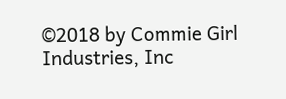©2018 by Commie Girl Industries, Inc